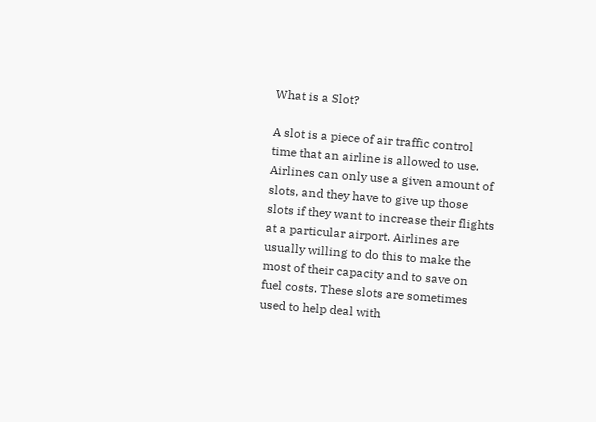What is a Slot?

A slot is a piece of air traffic control time that an airline is allowed to use. Airlines can only use a given amount of slots, and they have to give up those slots if they want to increase their flights at a particular airport. Airlines are usually willing to do this to make the most of their capacity and to save on fuel costs. These slots are sometimes used to help deal with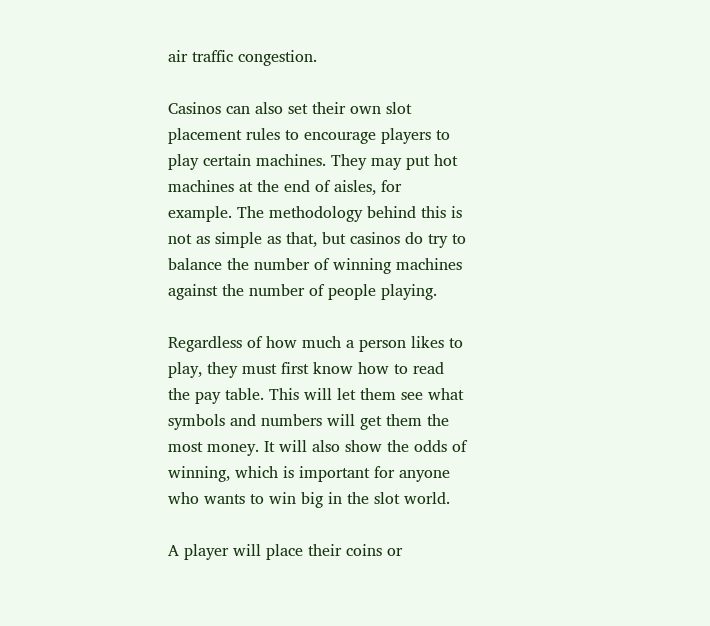air traffic congestion.

Casinos can also set their own slot placement rules to encourage players to play certain machines. They may put hot machines at the end of aisles, for example. The methodology behind this is not as simple as that, but casinos do try to balance the number of winning machines against the number of people playing.

Regardless of how much a person likes to play, they must first know how to read the pay table. This will let them see what symbols and numbers will get them the most money. It will also show the odds of winning, which is important for anyone who wants to win big in the slot world.

A player will place their coins or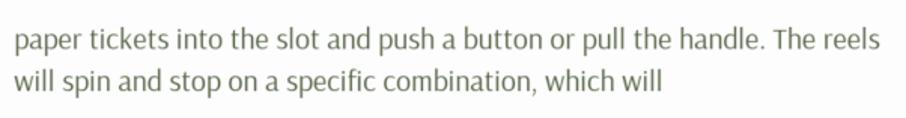paper tickets into the slot and push a button or pull the handle. The reels will spin and stop on a specific combination, which will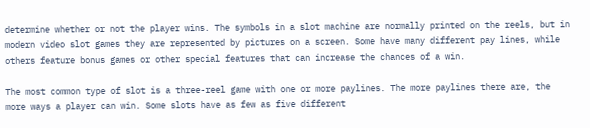determine whether or not the player wins. The symbols in a slot machine are normally printed on the reels, but in modern video slot games they are represented by pictures on a screen. Some have many different pay lines, while others feature bonus games or other special features that can increase the chances of a win.

The most common type of slot is a three-reel game with one or more paylines. The more paylines there are, the more ways a player can win. Some slots have as few as five different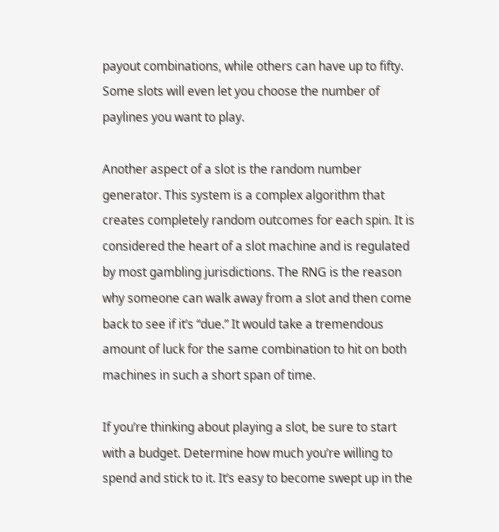payout combinations, while others can have up to fifty. Some slots will even let you choose the number of paylines you want to play.

Another aspect of a slot is the random number generator. This system is a complex algorithm that creates completely random outcomes for each spin. It is considered the heart of a slot machine and is regulated by most gambling jurisdictions. The RNG is the reason why someone can walk away from a slot and then come back to see if it’s “due.” It would take a tremendous amount of luck for the same combination to hit on both machines in such a short span of time.

If you’re thinking about playing a slot, be sure to start with a budget. Determine how much you’re willing to spend and stick to it. It’s easy to become swept up in the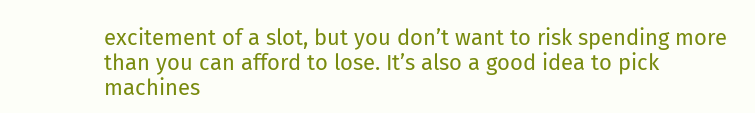excitement of a slot, but you don’t want to risk spending more than you can afford to lose. It’s also a good idea to pick machines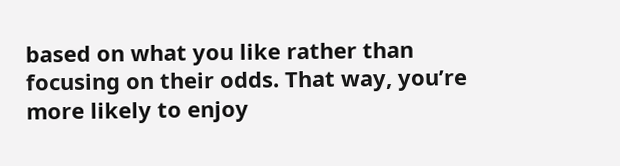based on what you like rather than focusing on their odds. That way, you’re more likely to enjoy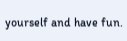yourself and have fun.